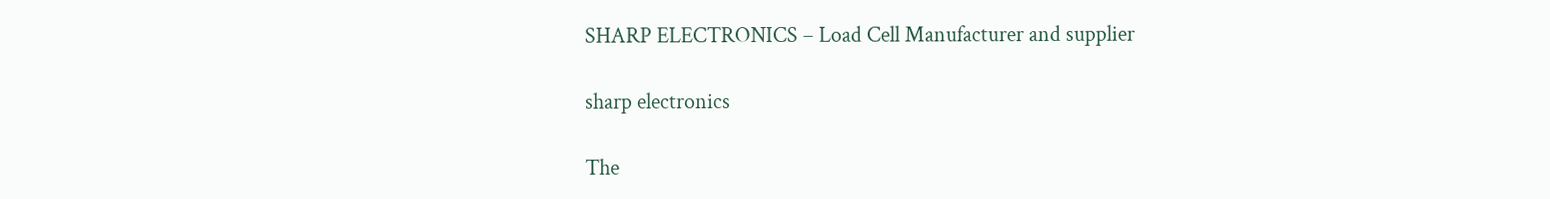SHARP ELECTRONICS – Load Cell Manufacturer and supplier

sharp electronics

The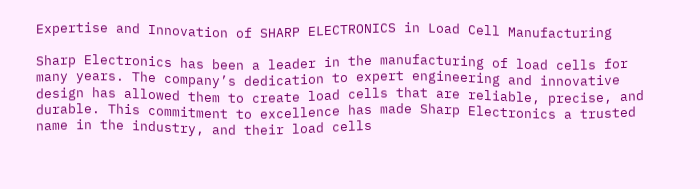Expertise and Innovation of SHARP ELECTRONICS in Load Cell Manufacturing

Sharp Electronics has been a leader in the manufacturing of load cells for many years. The company’s dedication to expert engineering and innovative design has allowed them to create load cells that are reliable, precise, and durable. This commitment to excellence has made Sharp Electronics a trusted name in the industry, and their load cells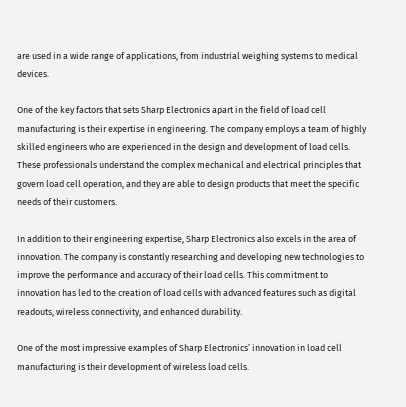are used in a wide range of applications, from industrial weighing systems to medical devices.

One of the key factors that sets Sharp Electronics apart in the field of load cell manufacturing is their expertise in engineering. The company employs a team of highly skilled engineers who are experienced in the design and development of load cells. These professionals understand the complex mechanical and electrical principles that govern load cell operation, and they are able to design products that meet the specific needs of their customers.

In addition to their engineering expertise, Sharp Electronics also excels in the area of innovation. The company is constantly researching and developing new technologies to improve the performance and accuracy of their load cells. This commitment to innovation has led to the creation of load cells with advanced features such as digital readouts, wireless connectivity, and enhanced durability.

One of the most impressive examples of Sharp Electronics’ innovation in load cell manufacturing is their development of wireless load cells.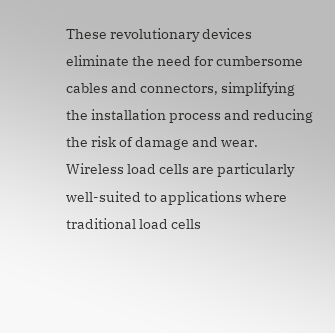These revolutionary devices eliminate the need for cumbersome cables and connectors, simplifying the installation process and reducing the risk of damage and wear. Wireless load cells are particularly well-suited to applications where traditional load cells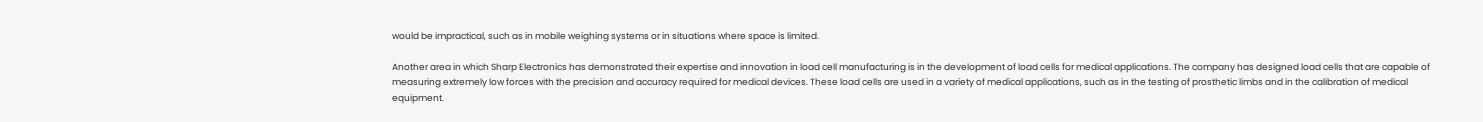would be impractical, such as in mobile weighing systems or in situations where space is limited.

Another area in which Sharp Electronics has demonstrated their expertise and innovation in load cell manufacturing is in the development of load cells for medical applications. The company has designed load cells that are capable of measuring extremely low forces with the precision and accuracy required for medical devices. These load cells are used in a variety of medical applications, such as in the testing of prosthetic limbs and in the calibration of medical equipment.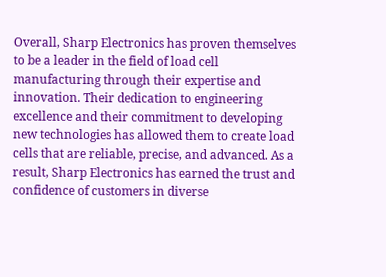Overall, Sharp Electronics has proven themselves to be a leader in the field of load cell manufacturing through their expertise and innovation. Their dedication to engineering excellence and their commitment to developing new technologies has allowed them to create load cells that are reliable, precise, and advanced. As a result, Sharp Electronics has earned the trust and confidence of customers in diverse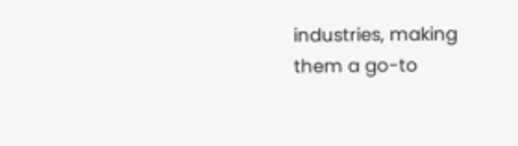industries, making them a go-to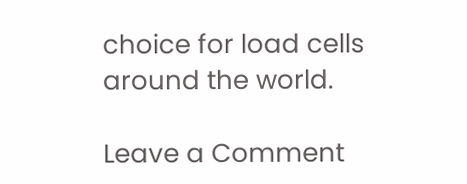choice for load cells around the world.

Leave a Comment